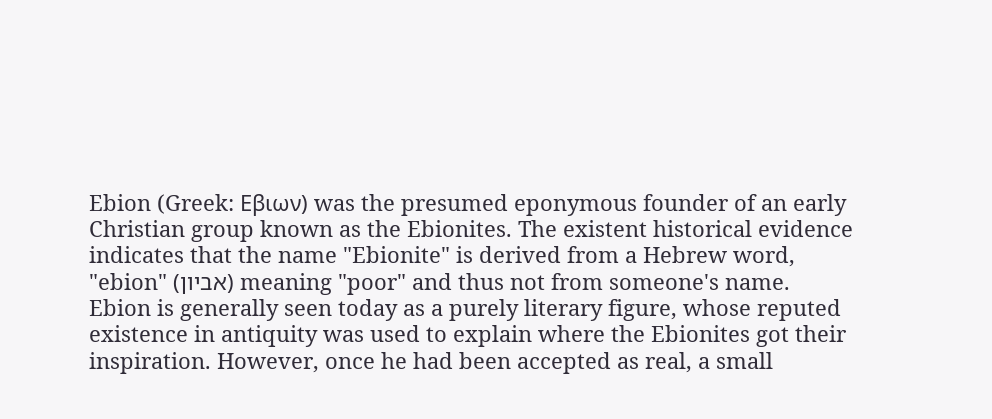Ebion (Greek: Εβιων) was the presumed eponymous founder of an early Christian group known as the Ebionites. The existent historical evidence indicates that the name "Ebionite" is derived from a Hebrew word, "ebion" (אביון) meaning "poor" and thus not from someone's name. Ebion is generally seen today as a purely literary figure, whose reputed existence in antiquity was used to explain where the Ebionites got their inspiration. However, once he had been accepted as real, a small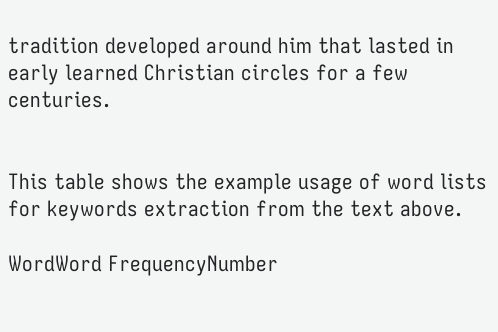tradition developed around him that lasted in early learned Christian circles for a few centuries.


This table shows the example usage of word lists for keywords extraction from the text above.

WordWord FrequencyNumber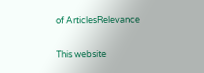of ArticlesRelevance

This website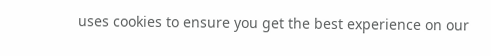uses cookies to ensure you get the best experience on our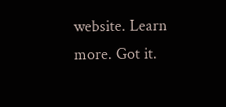website. Learn more. Got it.